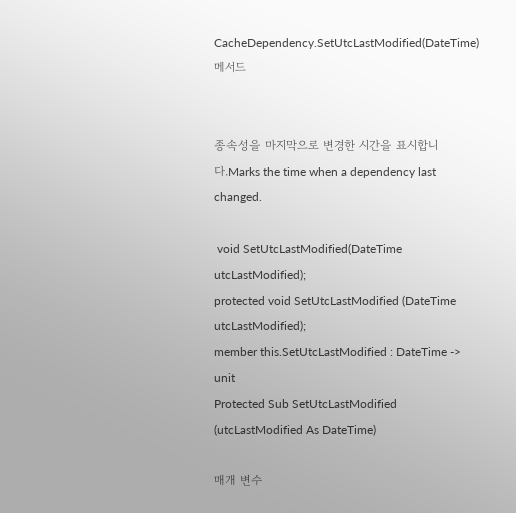CacheDependency.SetUtcLastModified(DateTime) 메서드


종속성을 마지막으로 변경한 시간을 표시합니다.Marks the time when a dependency last changed.

 void SetUtcLastModified(DateTime utcLastModified);
protected void SetUtcLastModified (DateTime utcLastModified);
member this.SetUtcLastModified : DateTime -> unit
Protected Sub SetUtcLastModified (utcLastModified As DateTime)

매개 변수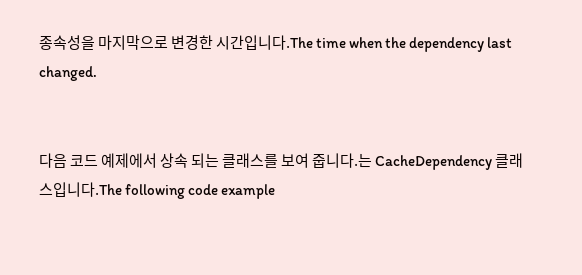종속성을 마지막으로 변경한 시간입니다.The time when the dependency last changed.


다음 코드 예제에서 상속 되는 클래스를 보여 줍니다.는 CacheDependency 클래스입니다.The following code example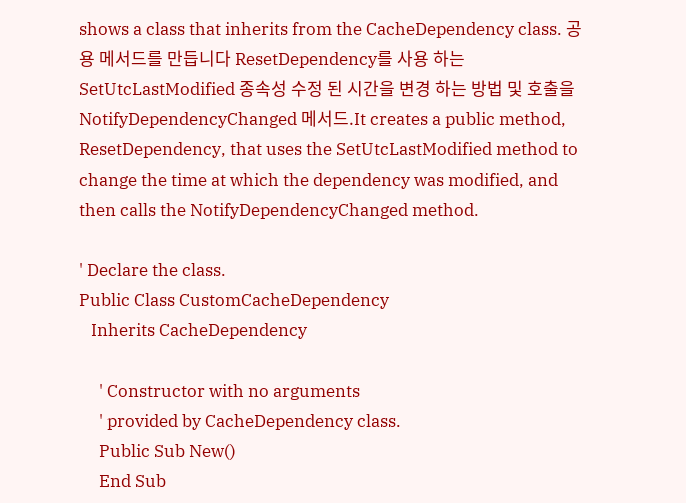shows a class that inherits from the CacheDependency class. 공용 메서드를 만듭니다 ResetDependency를 사용 하는 SetUtcLastModified 종속성 수정 된 시간을 변경 하는 방법 및 호출을 NotifyDependencyChanged 메서드.It creates a public method, ResetDependency, that uses the SetUtcLastModified method to change the time at which the dependency was modified, and then calls the NotifyDependencyChanged method.

' Declare the class.
Public Class CustomCacheDependency
   Inherits CacheDependency

     ' Constructor with no arguments
     ' provided by CacheDependency class.
     Public Sub New()
     End Sub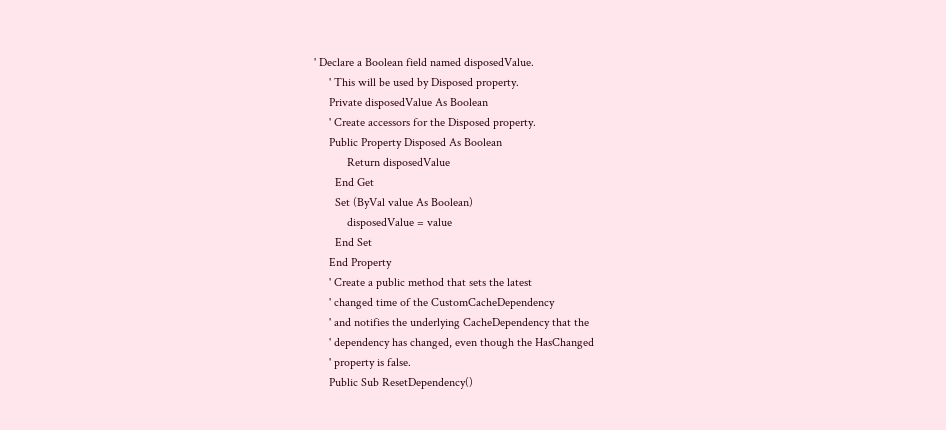' Declare a Boolean field named disposedValue.
     ' This will be used by Disposed property.
     Private disposedValue As Boolean
     ' Create accessors for the Disposed property.
     Public Property Disposed As Boolean
           Return disposedValue
       End Get
       Set (ByVal value As Boolean)
           disposedValue = value
       End Set
     End Property
     ' Create a public method that sets the latest
     ' changed time of the CustomCacheDependency
     ' and notifies the underlying CacheDependency that the
     ' dependency has changed, even though the HasChanged
     ' property is false.
     Public Sub ResetDependency()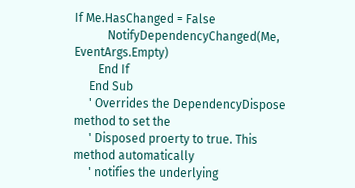If Me.HasChanged = False
           NotifyDependencyChanged(Me, EventArgs.Empty)
        End If
     End Sub
     ' Overrides the DependencyDispose method to set the
     ' Disposed proerty to true. This method automatically
     ' notifies the underlying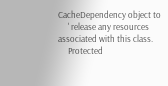CacheDependency object to
     ' release any resources associated with this class.
     Protected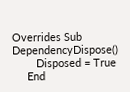Overrides Sub DependencyDispose()
        Disposed = True
     End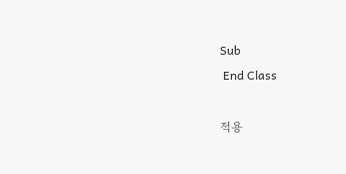Sub
 End Class

적용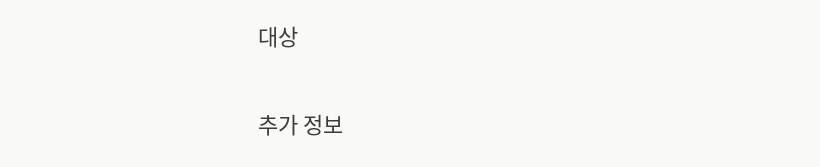대상

추가 정보